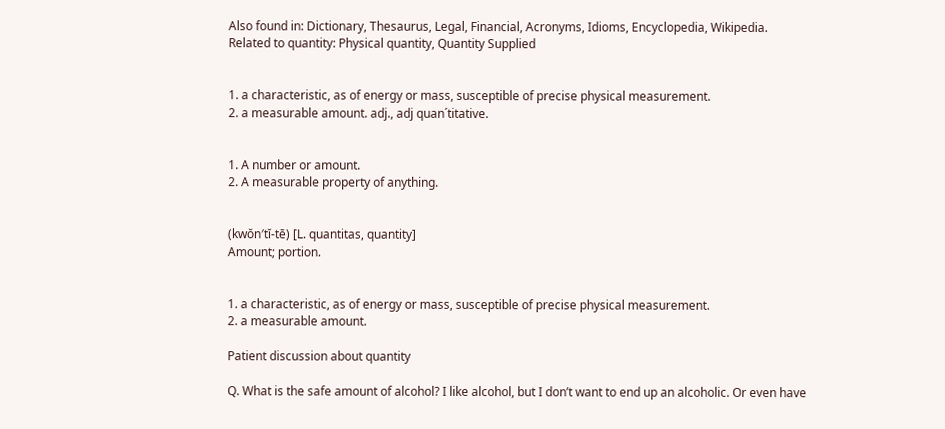Also found in: Dictionary, Thesaurus, Legal, Financial, Acronyms, Idioms, Encyclopedia, Wikipedia.
Related to quantity: Physical quantity, Quantity Supplied


1. a characteristic, as of energy or mass, susceptible of precise physical measurement.
2. a measurable amount. adj., adj quan´titative.


1. A number or amount.
2. A measurable property of anything.


(kwŏn′tĭ-tē) [L. quantitas, quantity]
Amount; portion.


1. a characteristic, as of energy or mass, susceptible of precise physical measurement.
2. a measurable amount.

Patient discussion about quantity

Q. What is the safe amount of alcohol? I like alcohol, but I don’t want to end up an alcoholic. Or even have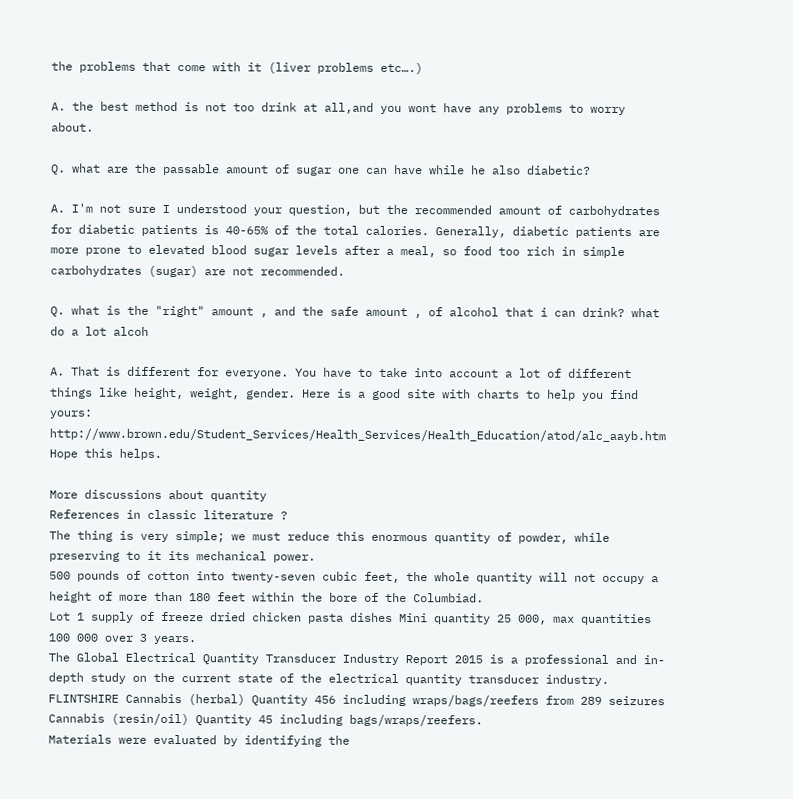the problems that come with it (liver problems etc….)

A. the best method is not too drink at all,and you wont have any problems to worry about.

Q. what are the passable amount of sugar one can have while he also diabetic?

A. I'm not sure I understood your question, but the recommended amount of carbohydrates for diabetic patients is 40-65% of the total calories. Generally, diabetic patients are more prone to elevated blood sugar levels after a meal, so food too rich in simple carbohydrates (sugar) are not recommended.

Q. what is the "right" amount , and the safe amount , of alcohol that i can drink? what do a lot alcoh

A. That is different for everyone. You have to take into account a lot of different things like height, weight, gender. Here is a good site with charts to help you find yours: http://www.brown.edu/Student_Services/Health_Services/Health_Education/atod/alc_aayb.htm Hope this helps.

More discussions about quantity
References in classic literature ?
The thing is very simple; we must reduce this enormous quantity of powder, while preserving to it its mechanical power.
500 pounds of cotton into twenty-seven cubic feet, the whole quantity will not occupy a height of more than 180 feet within the bore of the Columbiad.
Lot 1 supply of freeze dried chicken pasta dishes Mini quantity 25 000, max quantities 100 000 over 3 years.
The Global Electrical Quantity Transducer Industry Report 2015 is a professional and in-depth study on the current state of the electrical quantity transducer industry.
FLINTSHIRE Cannabis (herbal) Quantity 456 including wraps/bags/reefers from 289 seizures Cannabis (resin/oil) Quantity 45 including bags/wraps/reefers.
Materials were evaluated by identifying the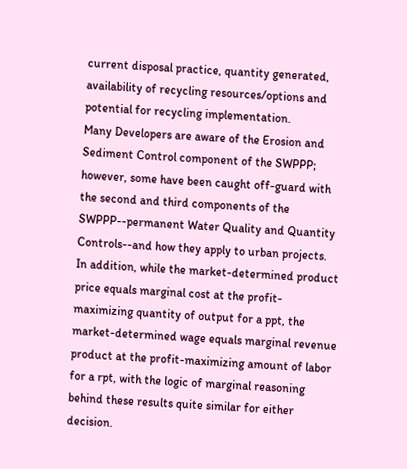current disposal practice, quantity generated, availability of recycling resources/options and potential for recycling implementation.
Many Developers are aware of the Erosion and Sediment Control component of the SWPPP; however, some have been caught off-guard with the second and third components of the SWPPP--permanent Water Quality and Quantity Controls--and how they apply to urban projects.
In addition, while the market-determined product price equals marginal cost at the profit-maximizing quantity of output for a ppt, the market-determined wage equals marginal revenue product at the profit-maximizing amount of labor for a rpt, with the logic of marginal reasoning behind these results quite similar for either decision.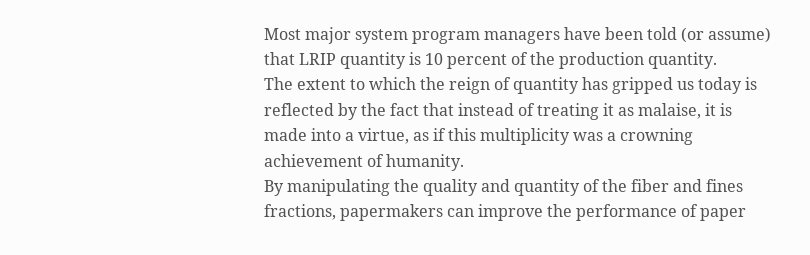Most major system program managers have been told (or assume) that LRIP quantity is 10 percent of the production quantity.
The extent to which the reign of quantity has gripped us today is reflected by the fact that instead of treating it as malaise, it is made into a virtue, as if this multiplicity was a crowning achievement of humanity.
By manipulating the quality and quantity of the fiber and fines fractions, papermakers can improve the performance of paper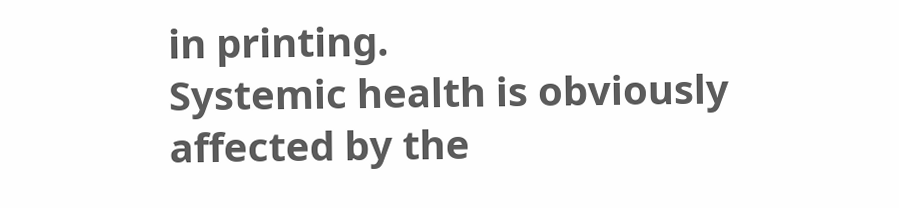in printing.
Systemic health is obviously affected by the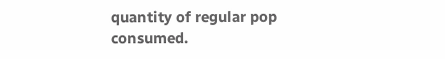quantity of regular pop consumed.